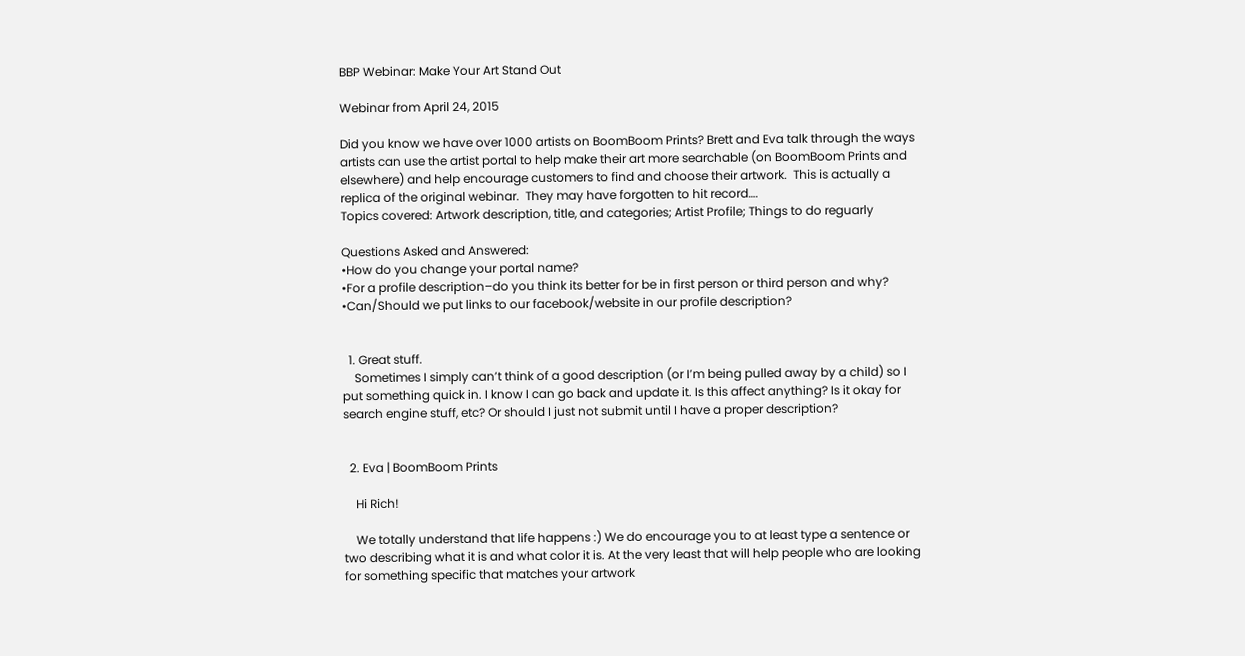BBP Webinar: Make Your Art Stand Out

Webinar from April 24, 2015

Did you know we have over 1000 artists on BoomBoom Prints? Brett and Eva talk through the ways artists can use the artist portal to help make their art more searchable (on BoomBoom Prints and elsewhere) and help encourage customers to find and choose their artwork.  This is actually a replica of the original webinar.  They may have forgotten to hit record….
Topics covered: Artwork description, title, and categories; Artist Profile; Things to do reguarly

Questions Asked and Answered:
•How do you change your portal name?
•For a profile description–do you think its better for be in first person or third person and why?
•Can/Should we put links to our facebook/website in our profile description?


  1. Great stuff.
    Sometimes I simply can’t think of a good description (or I’m being pulled away by a child) so I put something quick in. I know I can go back and update it. Is this affect anything? Is it okay for search engine stuff, etc? Or should I just not submit until I have a proper description?


  2. Eva | BoomBoom Prints

    Hi Rich!

    We totally understand that life happens :) We do encourage you to at least type a sentence or two describing what it is and what color it is. At the very least that will help people who are looking for something specific that matches your artwork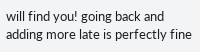will find you! going back and adding more late is perfectly fine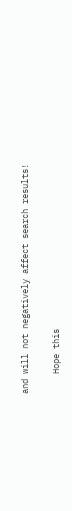and will not negatively affect search results!

    Hope this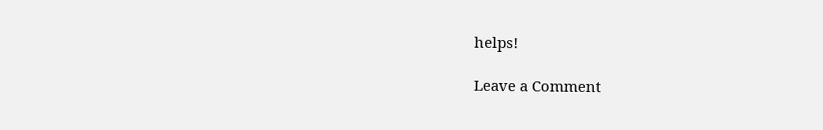helps!

Leave a Comment